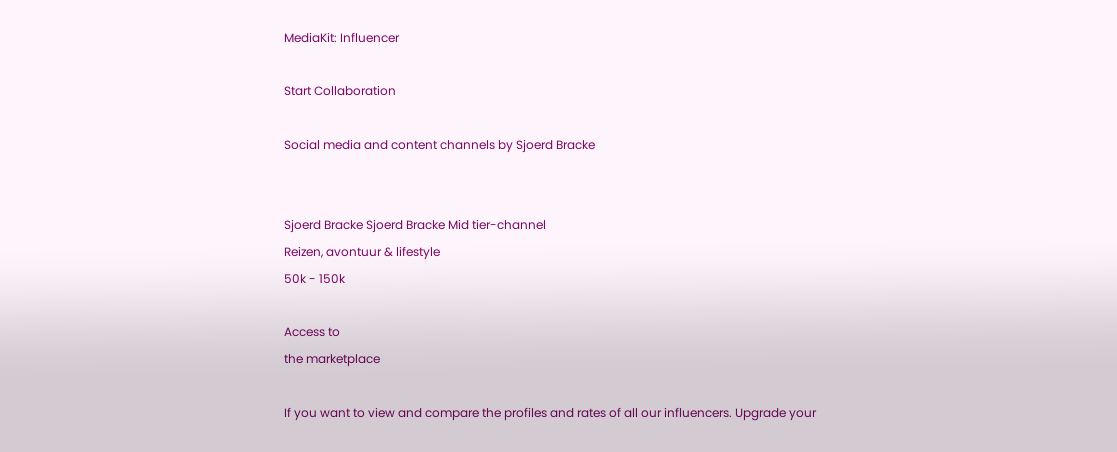MediaKit: Influencer

Start Collaboration

Social media and content channels by Sjoerd Bracke


Sjoerd Bracke Sjoerd Bracke Mid tier-channel
Reizen, avontuur & lifestyle
50k - 150k

Access to
the marketplace

If you want to view and compare the profiles and rates of all our influencers. Upgrade your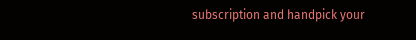subscription and handpick your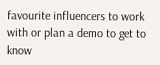favourite influencers to work with or plan a demo to get to know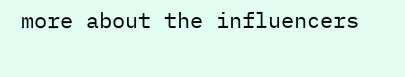more about the influencers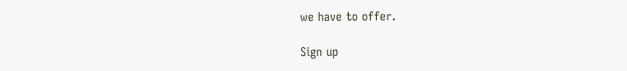we have to offer.

Sign up